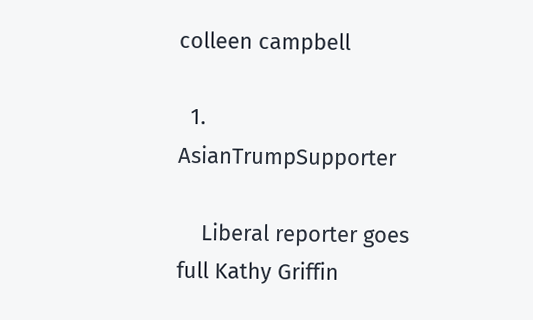colleen campbell

  1. AsianTrumpSupporter

    Liberal reporter goes full Kathy Griffin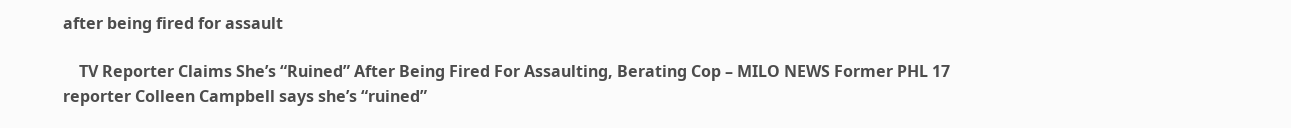after being fired for assault

    TV Reporter Claims She’s “Ruined” After Being Fired For Assaulting, Berating Cop – MILO NEWS Former PHL 17 reporter Colleen Campbell says she’s “ruined”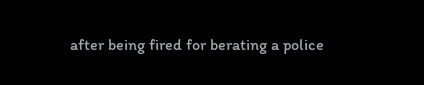after being fired for berating a police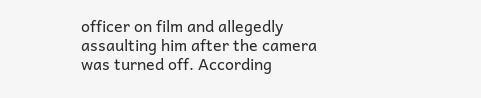officer on film and allegedly assaulting him after the camera was turned off. According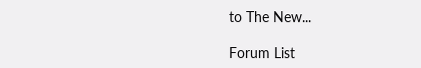to The New...

Forum List